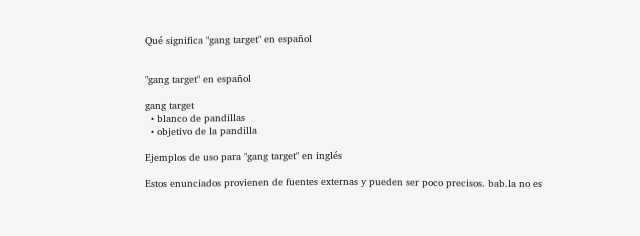Qué significa "gang target" en español


"gang target" en español

gang target
  • blanco de pandillas
  • objetivo de la pandilla

Ejemplos de uso para "gang target" en inglés

Estos enunciados provienen de fuentes externas y pueden ser poco precisos. bab.la no es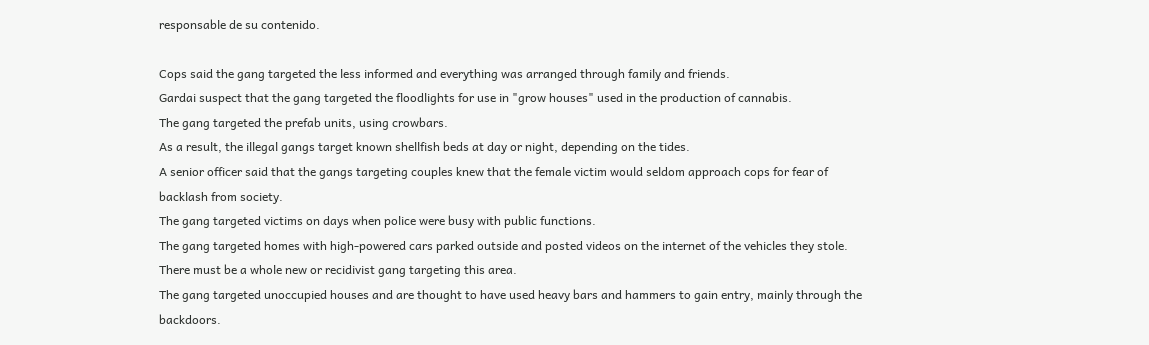responsable de su contenido.

Cops said the gang targeted the less informed and everything was arranged through family and friends.
Gardai suspect that the gang targeted the floodlights for use in "grow houses" used in the production of cannabis.
The gang targeted the prefab units, using crowbars.
As a result, the illegal gangs target known shellfish beds at day or night, depending on the tides.
A senior officer said that the gangs targeting couples knew that the female victim would seldom approach cops for fear of backlash from society.
The gang targeted victims on days when police were busy with public functions.
The gang targeted homes with high-powered cars parked outside and posted videos on the internet of the vehicles they stole.
There must be a whole new or recidivist gang targeting this area.
The gang targeted unoccupied houses and are thought to have used heavy bars and hammers to gain entry, mainly through the backdoors.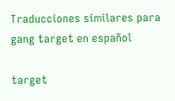Traducciones similares para gang target en español

target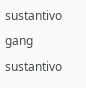sustantivo
gang sustantivo